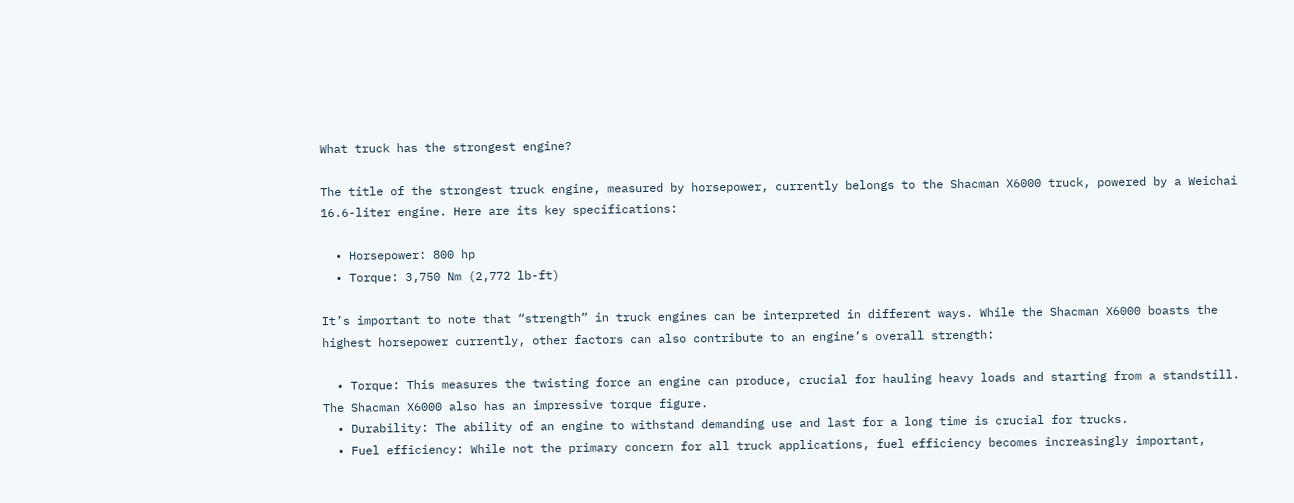What truck has the strongest engine?

The title of the strongest truck engine, measured by horsepower, currently belongs to the Shacman X6000 truck, powered by a Weichai 16.6-liter engine. Here are its key specifications:

  • Horsepower: 800 hp
  • Torque: 3,750 Nm (2,772 lb-ft)

It’s important to note that “strength” in truck engines can be interpreted in different ways. While the Shacman X6000 boasts the highest horsepower currently, other factors can also contribute to an engine’s overall strength:

  • Torque: This measures the twisting force an engine can produce, crucial for hauling heavy loads and starting from a standstill. The Shacman X6000 also has an impressive torque figure.
  • Durability: The ability of an engine to withstand demanding use and last for a long time is crucial for trucks.
  • Fuel efficiency: While not the primary concern for all truck applications, fuel efficiency becomes increasingly important,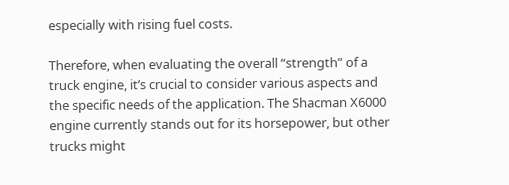especially with rising fuel costs.

Therefore, when evaluating the overall “strength” of a truck engine, it’s crucial to consider various aspects and the specific needs of the application. The Shacman X6000 engine currently stands out for its horsepower, but other trucks might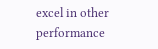excel in other performance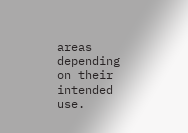areas depending on their intended use.